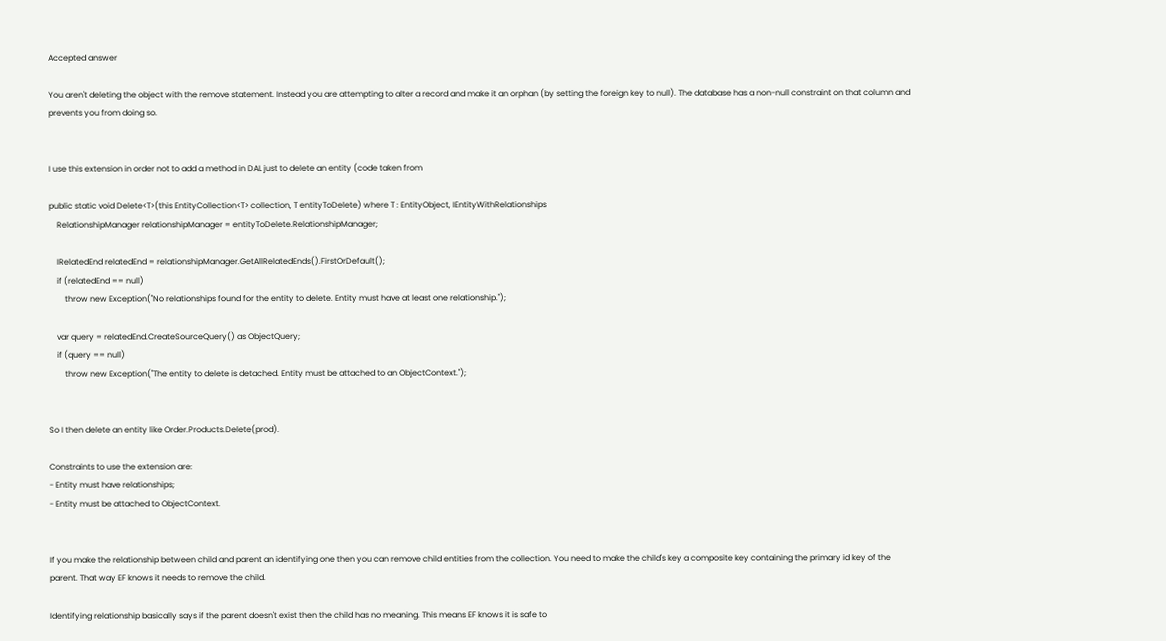Accepted answer

You aren't deleting the object with the remove statement. Instead you are attempting to alter a record and make it an orphan (by setting the foreign key to null). The database has a non-null constraint on that column and prevents you from doing so.


I use this extension in order not to add a method in DAL just to delete an entity (code taken from

public static void Delete<T>(this EntityCollection<T> collection, T entityToDelete) where T : EntityObject, IEntityWithRelationships
    RelationshipManager relationshipManager = entityToDelete.RelationshipManager;

    IRelatedEnd relatedEnd = relationshipManager.GetAllRelatedEnds().FirstOrDefault();
    if (relatedEnd == null)
        throw new Exception("No relationships found for the entity to delete. Entity must have at least one relationship.");

    var query = relatedEnd.CreateSourceQuery() as ObjectQuery;
    if (query == null)
        throw new Exception("The entity to delete is detached. Entity must be attached to an ObjectContext.");


So I then delete an entity like Order.Products.Delete(prod).

Constraints to use the extension are:
- Entity must have relationships;
- Entity must be attached to ObjectContext.


If you make the relationship between child and parent an identifying one then you can remove child entities from the collection. You need to make the child's key a composite key containing the primary id key of the parent. That way EF knows it needs to remove the child.

Identifying relationship basically says if the parent doesn't exist then the child has no meaning. This means EF knows it is safe to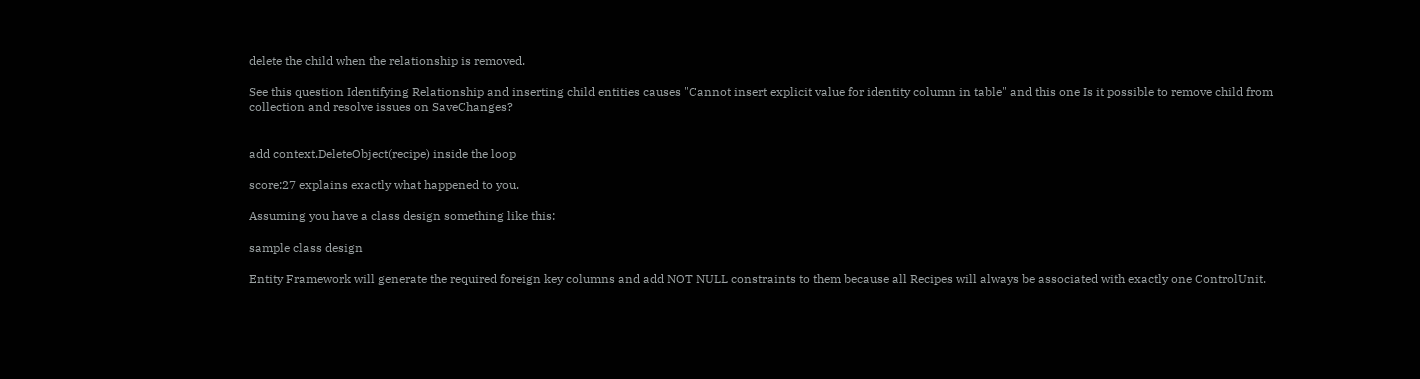delete the child when the relationship is removed.

See this question Identifying Relationship and inserting child entities causes "Cannot insert explicit value for identity column in table" and this one Is it possible to remove child from collection and resolve issues on SaveChanges?


add context.DeleteObject(recipe) inside the loop

score:27 explains exactly what happened to you.

Assuming you have a class design something like this:

sample class design

Entity Framework will generate the required foreign key columns and add NOT NULL constraints to them because all Recipes will always be associated with exactly one ControlUnit.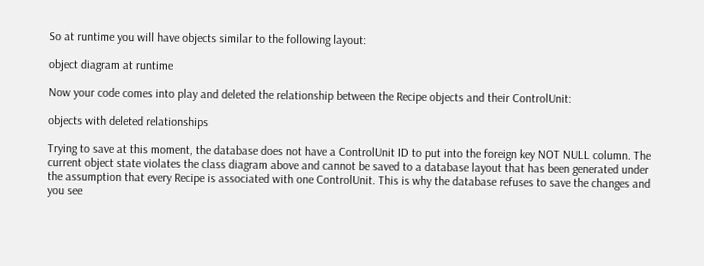So at runtime you will have objects similar to the following layout:

object diagram at runtime

Now your code comes into play and deleted the relationship between the Recipe objects and their ControlUnit:

objects with deleted relationships

Trying to save at this moment, the database does not have a ControlUnit ID to put into the foreign key NOT NULL column. The current object state violates the class diagram above and cannot be saved to a database layout that has been generated under the assumption that every Recipe is associated with one ControlUnit. This is why the database refuses to save the changes and you see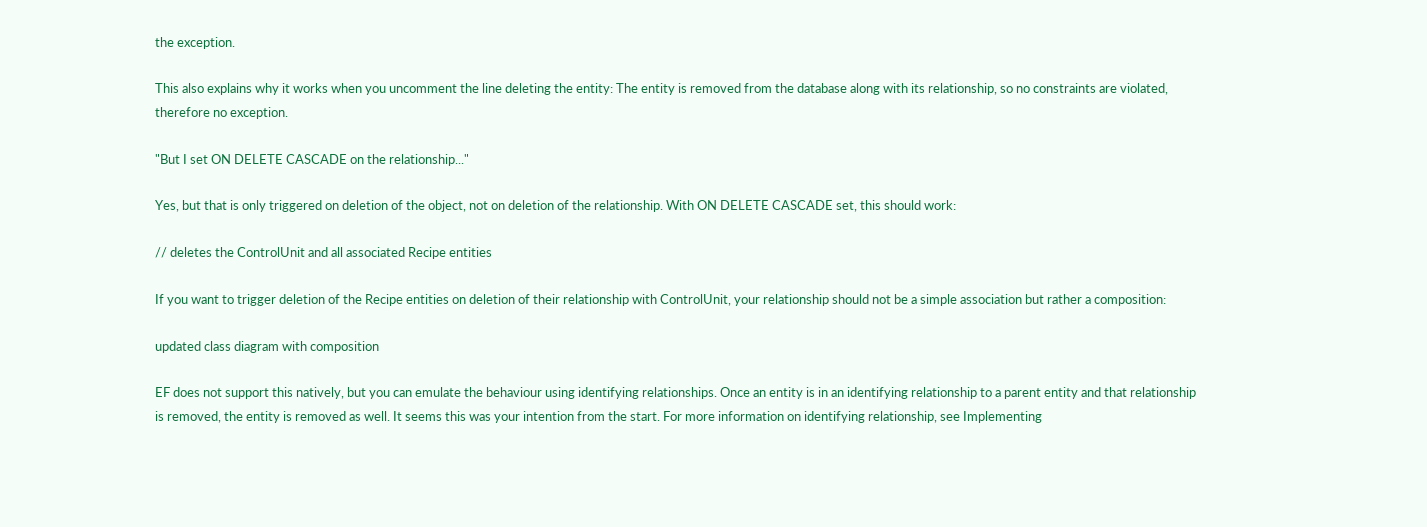the exception.

This also explains why it works when you uncomment the line deleting the entity: The entity is removed from the database along with its relationship, so no constraints are violated, therefore no exception.

"But I set ON DELETE CASCADE on the relationship..."

Yes, but that is only triggered on deletion of the object, not on deletion of the relationship. With ON DELETE CASCADE set, this should work:

// deletes the ControlUnit and all associated Recipe entities

If you want to trigger deletion of the Recipe entities on deletion of their relationship with ControlUnit, your relationship should not be a simple association but rather a composition:

updated class diagram with composition

EF does not support this natively, but you can emulate the behaviour using identifying relationships. Once an entity is in an identifying relationship to a parent entity and that relationship is removed, the entity is removed as well. It seems this was your intention from the start. For more information on identifying relationship, see Implementing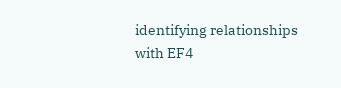identifying relationships with EF4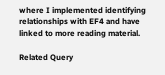where I implemented identifying relationships with EF4 and have linked to more reading material.

Related Query